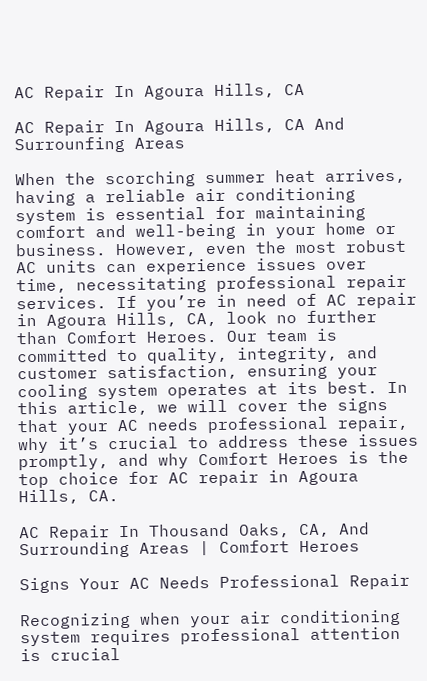AC Repair In Agoura Hills, CA

AC Repair In Agoura Hills, CA And Surrounfing Areas

When the scorching summer heat arrives, having a reliable air conditioning system is essential for maintaining comfort and well-being in your home or business. However, even the most robust AC units can experience issues over time, necessitating professional repair services. If you’re in need of AC repair in Agoura Hills, CA, look no further than Comfort Heroes. Our team is committed to quality, integrity, and customer satisfaction, ensuring your cooling system operates at its best. In this article, we will cover the signs that your AC needs professional repair, why it’s crucial to address these issues promptly, and why Comfort Heroes is the top choice for AC repair in Agoura Hills, CA.

AC Repair In Thousand Oaks, CA, And Surrounding Areas | Comfort Heroes

Signs Your AC Needs Professional Repair

Recognizing when your air conditioning system requires professional attention is crucial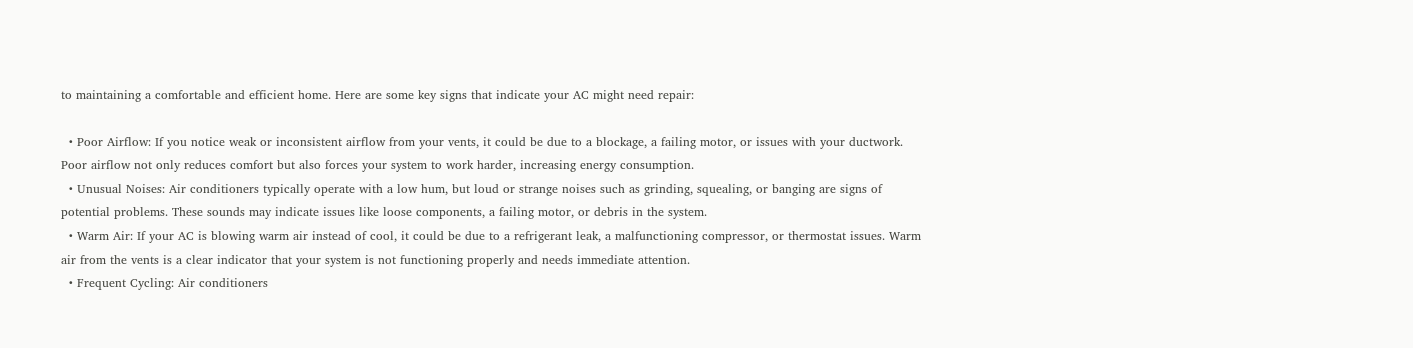to maintaining a comfortable and efficient home. Here are some key signs that indicate your AC might need repair:

  • Poor Airflow: If you notice weak or inconsistent airflow from your vents, it could be due to a blockage, a failing motor, or issues with your ductwork. Poor airflow not only reduces comfort but also forces your system to work harder, increasing energy consumption.
  • Unusual Noises: Air conditioners typically operate with a low hum, but loud or strange noises such as grinding, squealing, or banging are signs of potential problems. These sounds may indicate issues like loose components, a failing motor, or debris in the system.
  • Warm Air: If your AC is blowing warm air instead of cool, it could be due to a refrigerant leak, a malfunctioning compressor, or thermostat issues. Warm air from the vents is a clear indicator that your system is not functioning properly and needs immediate attention.
  • Frequent Cycling: Air conditioners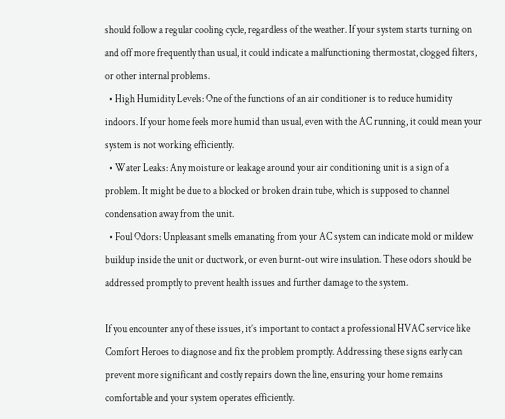should follow a regular cooling cycle, regardless of the weather. If your system starts turning on and off more frequently than usual, it could indicate a malfunctioning thermostat, clogged filters, or other internal problems.
  • High Humidity Levels: One of the functions of an air conditioner is to reduce humidity indoors. If your home feels more humid than usual, even with the AC running, it could mean your system is not working efficiently.
  • Water Leaks: Any moisture or leakage around your air conditioning unit is a sign of a problem. It might be due to a blocked or broken drain tube, which is supposed to channel condensation away from the unit.
  • Foul Odors: Unpleasant smells emanating from your AC system can indicate mold or mildew buildup inside the unit or ductwork, or even burnt-out wire insulation. These odors should be addressed promptly to prevent health issues and further damage to the system.

If you encounter any of these issues, it’s important to contact a professional HVAC service like Comfort Heroes to diagnose and fix the problem promptly. Addressing these signs early can prevent more significant and costly repairs down the line, ensuring your home remains comfortable and your system operates efficiently.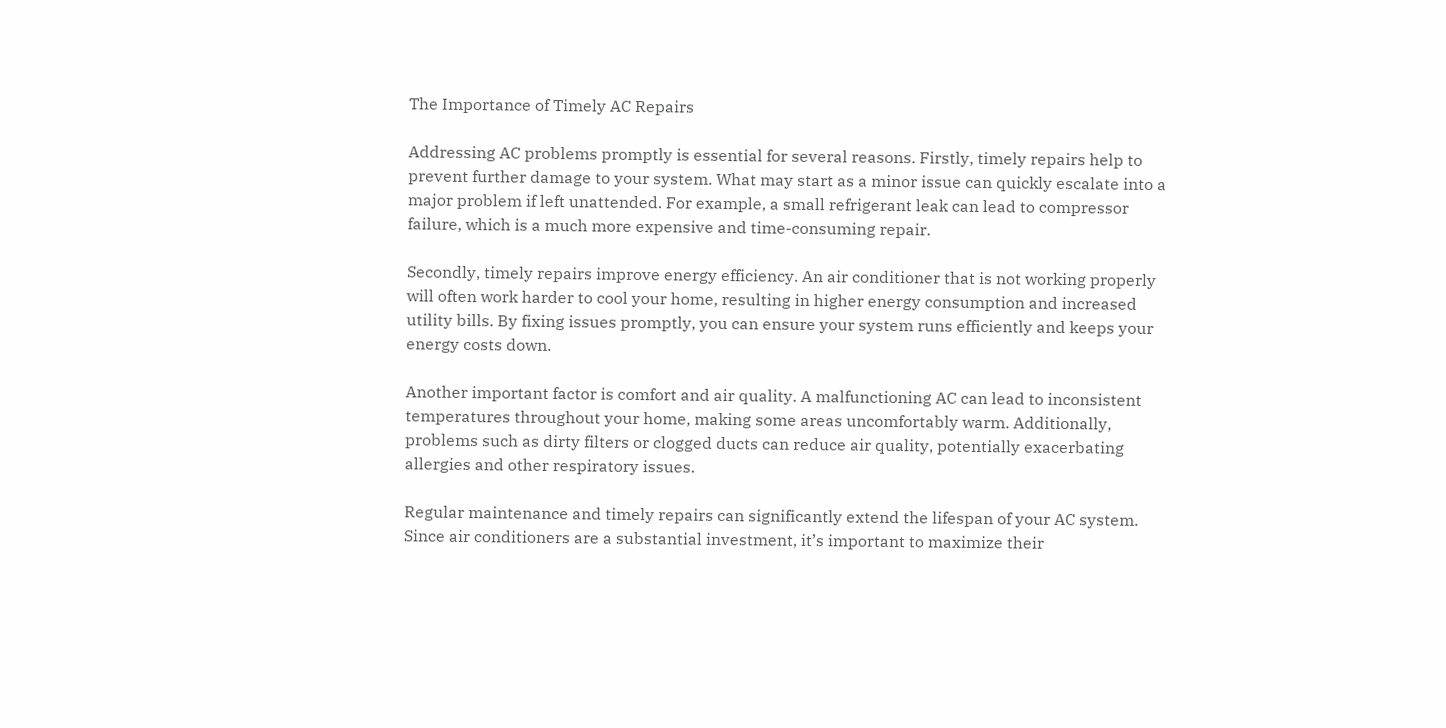The Importance of Timely AC Repairs

Addressing AC problems promptly is essential for several reasons. Firstly, timely repairs help to prevent further damage to your system. What may start as a minor issue can quickly escalate into a major problem if left unattended. For example, a small refrigerant leak can lead to compressor failure, which is a much more expensive and time-consuming repair.

Secondly, timely repairs improve energy efficiency. An air conditioner that is not working properly will often work harder to cool your home, resulting in higher energy consumption and increased utility bills. By fixing issues promptly, you can ensure your system runs efficiently and keeps your energy costs down.

Another important factor is comfort and air quality. A malfunctioning AC can lead to inconsistent temperatures throughout your home, making some areas uncomfortably warm. Additionally, problems such as dirty filters or clogged ducts can reduce air quality, potentially exacerbating allergies and other respiratory issues.

Regular maintenance and timely repairs can significantly extend the lifespan of your AC system. Since air conditioners are a substantial investment, it’s important to maximize their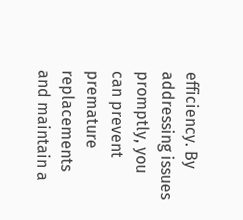efficiency. By addressing issues promptly, you can prevent premature replacements and maintain a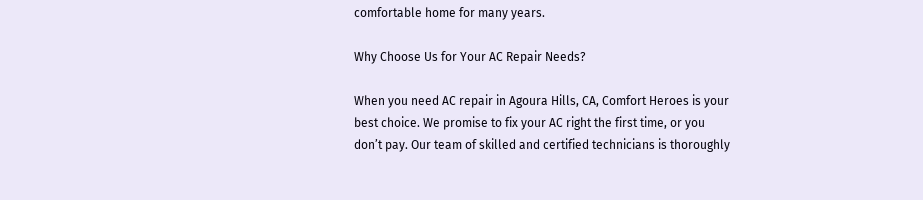comfortable home for many years.

Why Choose Us for Your AC Repair Needs?

When you need AC repair in Agoura Hills, CA, Comfort Heroes is your best choice. We promise to fix your AC right the first time, or you don’t pay. Our team of skilled and certified technicians is thoroughly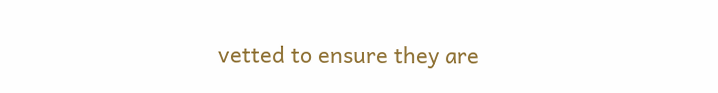vetted to ensure they are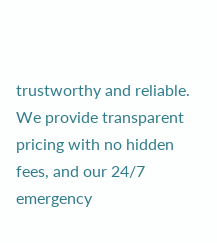trustworthy and reliable. We provide transparent pricing with no hidden fees, and our 24/7 emergency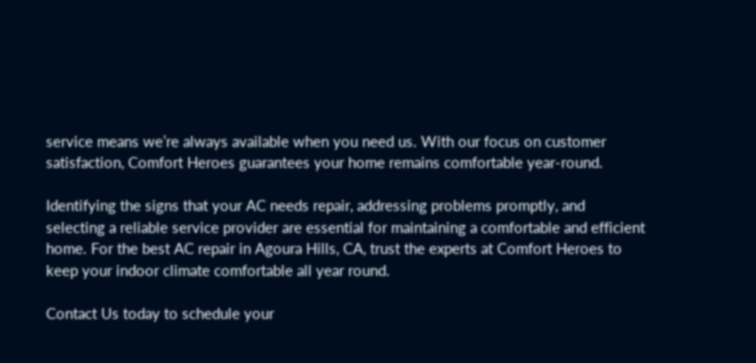service means we’re always available when you need us. With our focus on customer satisfaction, Comfort Heroes guarantees your home remains comfortable year-round.

Identifying the signs that your AC needs repair, addressing problems promptly, and selecting a reliable service provider are essential for maintaining a comfortable and efficient home. For the best AC repair in Agoura Hills, CA, trust the experts at Comfort Heroes to keep your indoor climate comfortable all year round.

Contact Us today to schedule your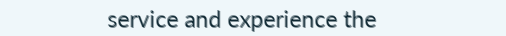service and experience the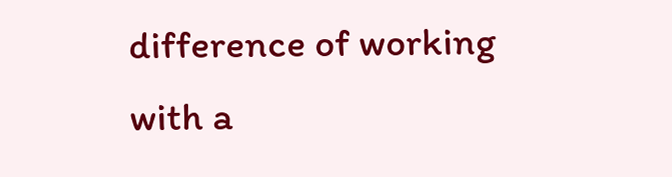difference of working with a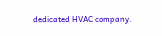dedicated HVAC company.